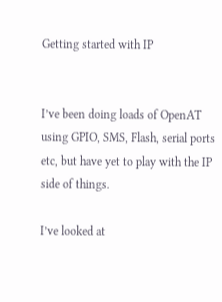Getting started with IP


I’ve been doing loads of OpenAT using GPIO, SMS, Flash, serial ports etc, but have yet to play with the IP side of things.

I’ve looked at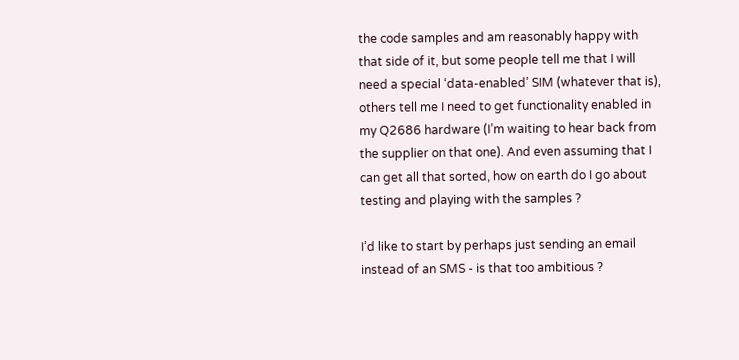the code samples and am reasonably happy with that side of it, but some people tell me that I will need a special ‘data-enabled’ SIM (whatever that is), others tell me I need to get functionality enabled in my Q2686 hardware (I’m waiting to hear back from the supplier on that one). And even assuming that I can get all that sorted, how on earth do I go about testing and playing with the samples ?

I’d like to start by perhaps just sending an email instead of an SMS - is that too ambitious ?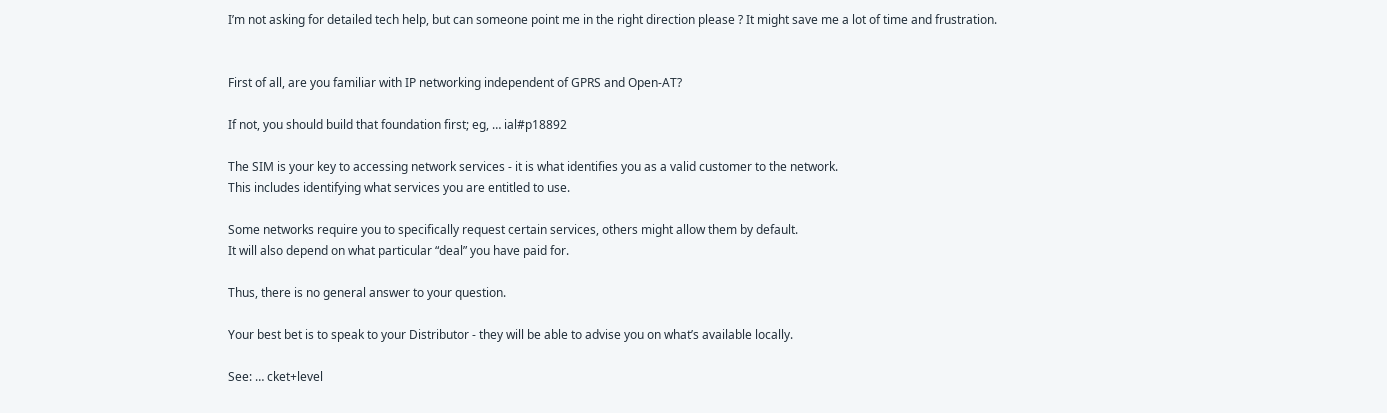I’m not asking for detailed tech help, but can someone point me in the right direction please ? It might save me a lot of time and frustration.


First of all, are you familiar with IP networking independent of GPRS and Open-AT?

If not, you should build that foundation first; eg, … ial#p18892

The SIM is your key to accessing network services - it is what identifies you as a valid customer to the network.
This includes identifying what services you are entitled to use.

Some networks require you to specifically request certain services, others might allow them by default.
It will also depend on what particular “deal” you have paid for.

Thus, there is no general answer to your question.

Your best bet is to speak to your Distributor - they will be able to advise you on what’s available locally.

See: … cket+level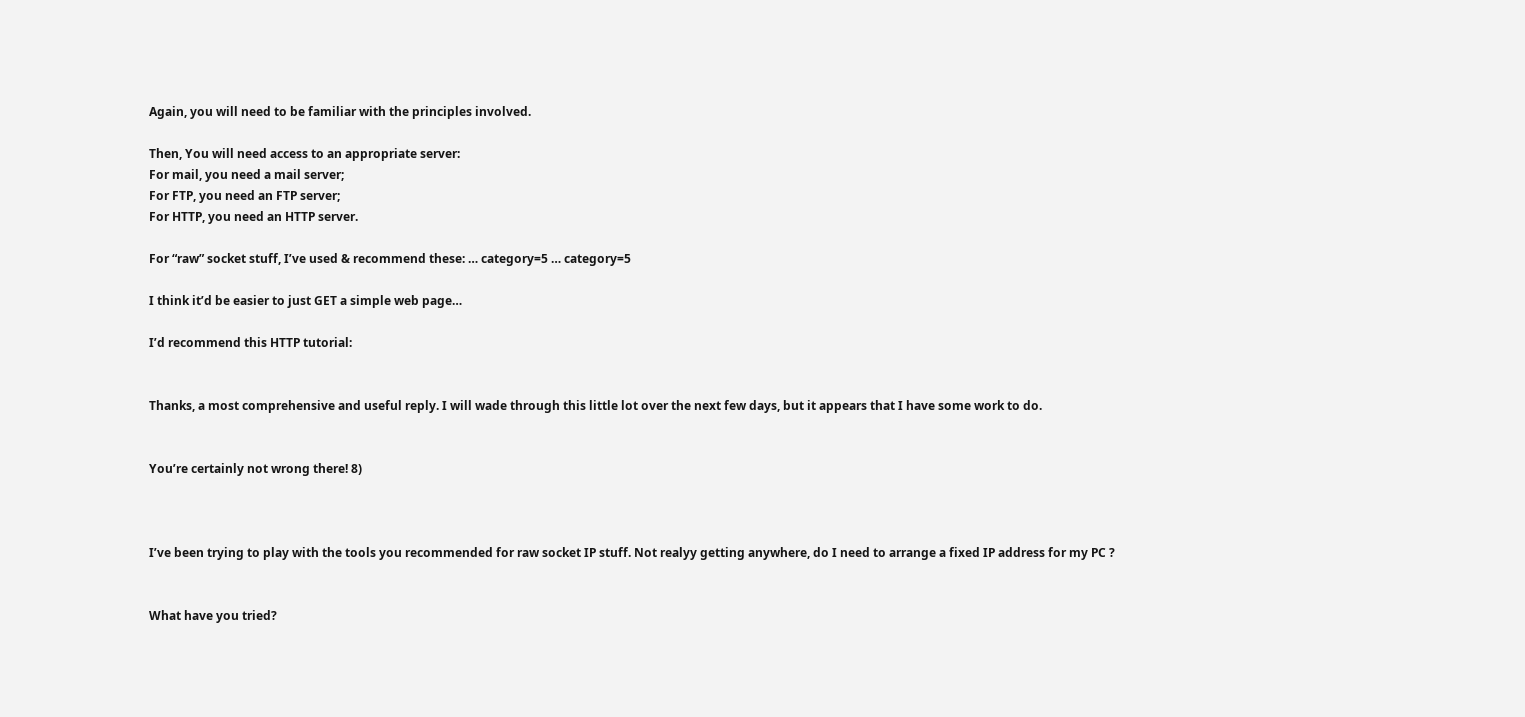Again, you will need to be familiar with the principles involved.

Then, You will need access to an appropriate server:
For mail, you need a mail server;
For FTP, you need an FTP server;
For HTTP, you need an HTTP server.

For “raw” socket stuff, I’ve used & recommend these: … category=5 … category=5

I think it’d be easier to just GET a simple web page…

I’d recommend this HTTP tutorial:


Thanks, a most comprehensive and useful reply. I will wade through this little lot over the next few days, but it appears that I have some work to do.


You’re certainly not wrong there! 8)



I’ve been trying to play with the tools you recommended for raw socket IP stuff. Not realyy getting anywhere, do I need to arrange a fixed IP address for my PC ?


What have you tried?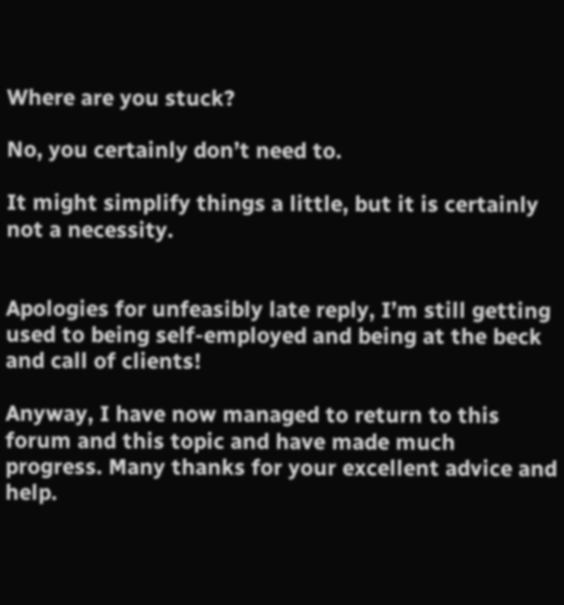Where are you stuck?

No, you certainly don’t need to.

It might simplify things a little, but it is certainly not a necessity.


Apologies for unfeasibly late reply, I’m still getting used to being self-employed and being at the beck and call of clients!

Anyway, I have now managed to return to this forum and this topic and have made much progress. Many thanks for your excellent advice and help.